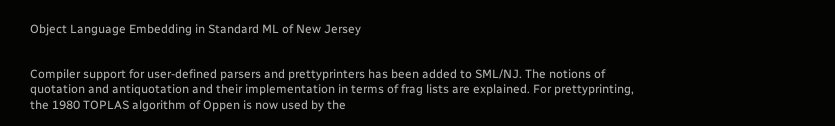Object Language Embedding in Standard ML of New Jersey


Compiler support for user-defined parsers and prettyprinters has been added to SML/NJ. The notions of quotation and antiquotation and their implementation in terms of frag lists are explained. For prettyprinting, the 1980 TOPLAS algorithm of Oppen is now used by the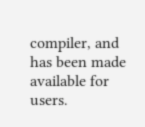compiler, and has been made available for users.